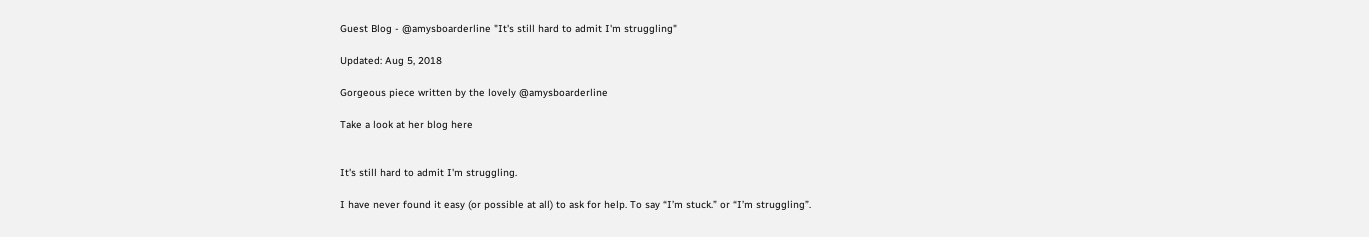Guest Blog - @amysboarderline "It's still hard to admit I'm struggling"

Updated: Aug 5, 2018

Gorgeous piece written by the lovely @amysboarderline

Take a look at her blog here


It's still hard to admit I'm struggling.

I have never found it easy (or possible at all) to ask for help. To say “I’m stuck.” or “I’m struggling”.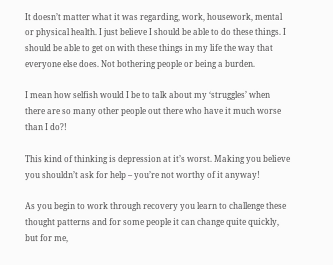It doesn’t matter what it was regarding, work, housework, mental or physical health. I just believe I should be able to do these things. I should be able to get on with these things in my life the way that everyone else does. Not bothering people or being a burden.

I mean how selfish would I be to talk about my ‘struggles’ when there are so many other people out there who have it much worse than I do?!

This kind of thinking is depression at it’s worst. Making you believe you shouldn’t ask for help – you’re not worthy of it anyway!

As you begin to work through recovery you learn to challenge these thought patterns and for some people it can change quite quickly, but for me,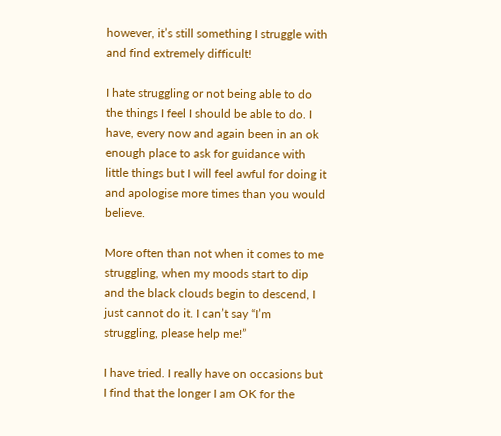however, it’s still something I struggle with and find extremely difficult!

I hate struggling or not being able to do the things I feel I should be able to do. I have, every now and again been in an ok enough place to ask for guidance with little things but I will feel awful for doing it and apologise more times than you would believe.

More often than not when it comes to me struggling, when my moods start to dip and the black clouds begin to descend, I just cannot do it. I can’t say “I’m struggling, please help me!”

I have tried. I really have on occasions but I find that the longer I am OK for the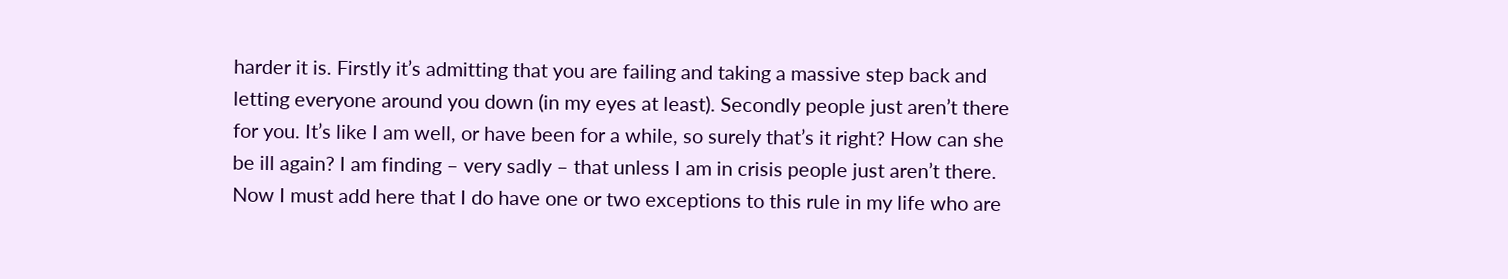harder it is. Firstly it’s admitting that you are failing and taking a massive step back and letting everyone around you down (in my eyes at least). Secondly people just aren’t there for you. It’s like I am well, or have been for a while, so surely that’s it right? How can she be ill again? I am finding – very sadly – that unless I am in crisis people just aren’t there. Now I must add here that I do have one or two exceptions to this rule in my life who are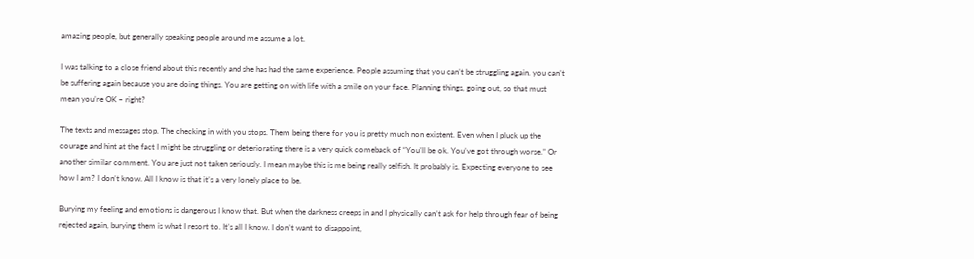amazing people, but generally speaking people around me assume a lot.

I was talking to a close friend about this recently and she has had the same experience. People assuming that you can’t be struggling again. you can’t be suffering again because you are doing things. You are getting on with life with a smile on your face. Planning things, going out, so that must mean you’re OK – right?

The texts and messages stop. The checking in with you stops. Them being there for you is pretty much non existent. Even when I pluck up the courage and hint at the fact I might be struggling or deteriorating there is a very quick comeback of “You’ll be ok. You’ve got through worse.” Or another similar comment. You are just not taken seriously. I mean maybe this is me being really selfish. It probably is. Expecting everyone to see how I am? I don’t know. All I know is that it’s a very lonely place to be.

Burying my feeling and emotions is dangerous I know that. But when the darkness creeps in and I physically can’t ask for help through fear of being rejected again, burying them is what I resort to. It’s all I know. I don’t want to disappoint,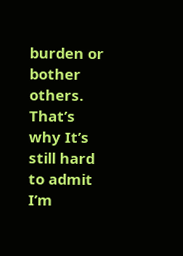burden or bother others. That’s why It’s still hard to admit I’m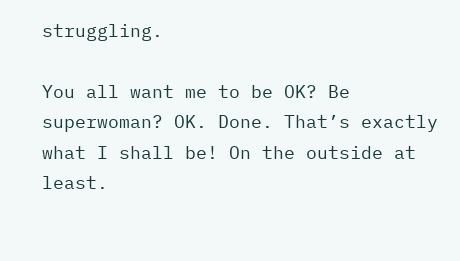struggling.

You all want me to be OK? Be superwoman? OK. Done. That’s exactly what I shall be! On the outside at least.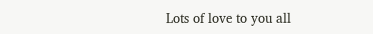Lots of love to you all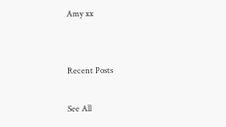Amy xx


Recent Posts

See All